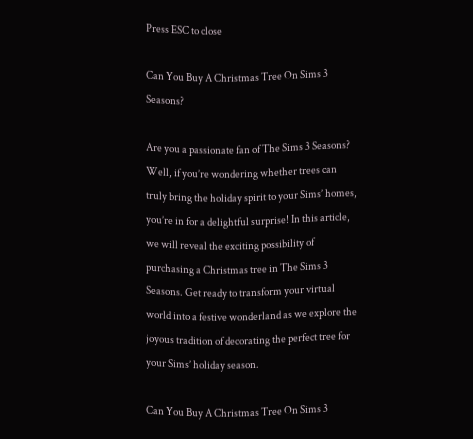Press ESC to close

Can You Buy A Christmas Tree On Sims 3 Seasons?

Are you a passionate fan of The Sims 3 Seasons? Well, if you’re wondering whether trees can truly bring the holiday spirit to your Sims’ homes, you’re in for a delightful surprise! In this article, we will reveal the exciting possibility of purchasing a Christmas tree in The Sims 3 Seasons. Get ready to transform your virtual world into a festive wonderland as we explore the joyous tradition of decorating the perfect tree for your Sims’ holiday season.

Can You Buy A Christmas Tree On Sims 3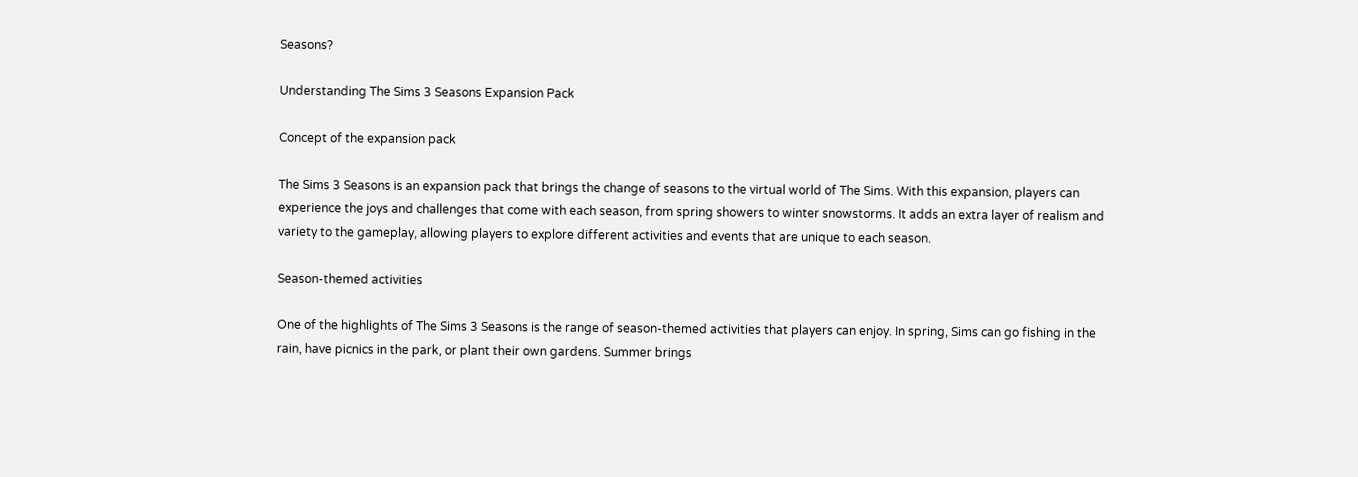Seasons?

Understanding The Sims 3 Seasons Expansion Pack

Concept of the expansion pack

The Sims 3 Seasons is an expansion pack that brings the change of seasons to the virtual world of The Sims. With this expansion, players can experience the joys and challenges that come with each season, from spring showers to winter snowstorms. It adds an extra layer of realism and variety to the gameplay, allowing players to explore different activities and events that are unique to each season.

Season-themed activities

One of the highlights of The Sims 3 Seasons is the range of season-themed activities that players can enjoy. In spring, Sims can go fishing in the rain, have picnics in the park, or plant their own gardens. Summer brings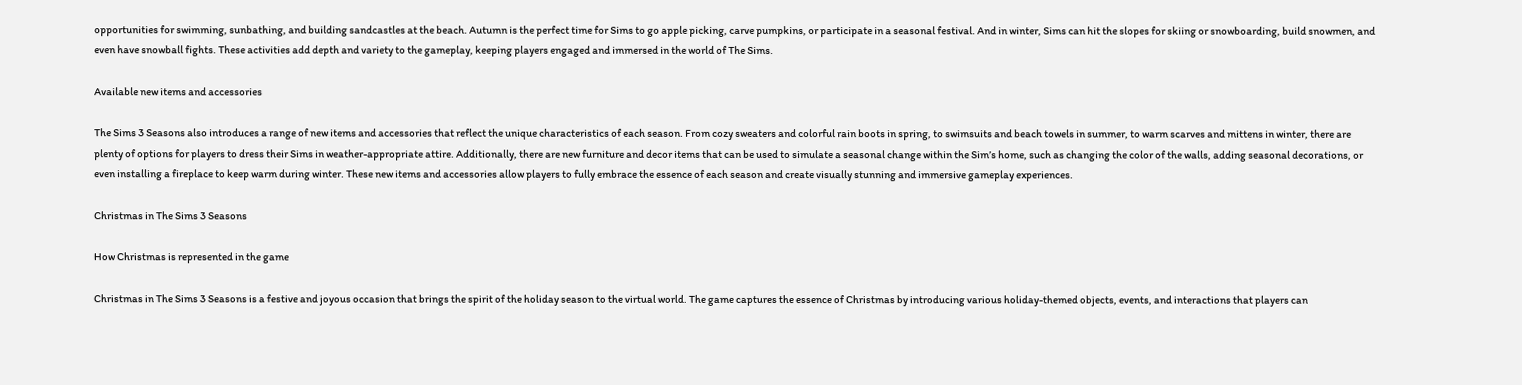opportunities for swimming, sunbathing, and building sandcastles at the beach. Autumn is the perfect time for Sims to go apple picking, carve pumpkins, or participate in a seasonal festival. And in winter, Sims can hit the slopes for skiing or snowboarding, build snowmen, and even have snowball fights. These activities add depth and variety to the gameplay, keeping players engaged and immersed in the world of The Sims.

Available new items and accessories

The Sims 3 Seasons also introduces a range of new items and accessories that reflect the unique characteristics of each season. From cozy sweaters and colorful rain boots in spring, to swimsuits and beach towels in summer, to warm scarves and mittens in winter, there are plenty of options for players to dress their Sims in weather-appropriate attire. Additionally, there are new furniture and decor items that can be used to simulate a seasonal change within the Sim’s home, such as changing the color of the walls, adding seasonal decorations, or even installing a fireplace to keep warm during winter. These new items and accessories allow players to fully embrace the essence of each season and create visually stunning and immersive gameplay experiences.

Christmas in The Sims 3 Seasons

How Christmas is represented in the game

Christmas in The Sims 3 Seasons is a festive and joyous occasion that brings the spirit of the holiday season to the virtual world. The game captures the essence of Christmas by introducing various holiday-themed objects, events, and interactions that players can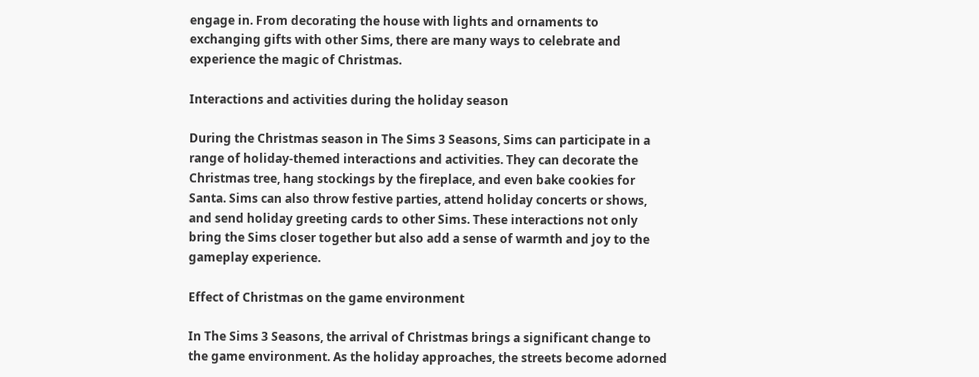engage in. From decorating the house with lights and ornaments to exchanging gifts with other Sims, there are many ways to celebrate and experience the magic of Christmas.

Interactions and activities during the holiday season

During the Christmas season in The Sims 3 Seasons, Sims can participate in a range of holiday-themed interactions and activities. They can decorate the Christmas tree, hang stockings by the fireplace, and even bake cookies for Santa. Sims can also throw festive parties, attend holiday concerts or shows, and send holiday greeting cards to other Sims. These interactions not only bring the Sims closer together but also add a sense of warmth and joy to the gameplay experience.

Effect of Christmas on the game environment

In The Sims 3 Seasons, the arrival of Christmas brings a significant change to the game environment. As the holiday approaches, the streets become adorned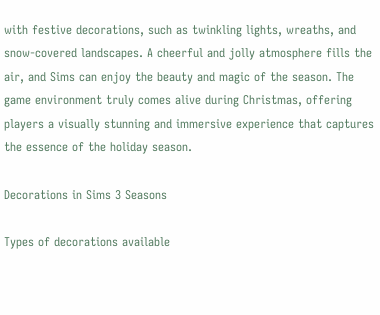with festive decorations, such as twinkling lights, wreaths, and snow-covered landscapes. A cheerful and jolly atmosphere fills the air, and Sims can enjoy the beauty and magic of the season. The game environment truly comes alive during Christmas, offering players a visually stunning and immersive experience that captures the essence of the holiday season.

Decorations in Sims 3 Seasons

Types of decorations available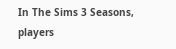In The Sims 3 Seasons, players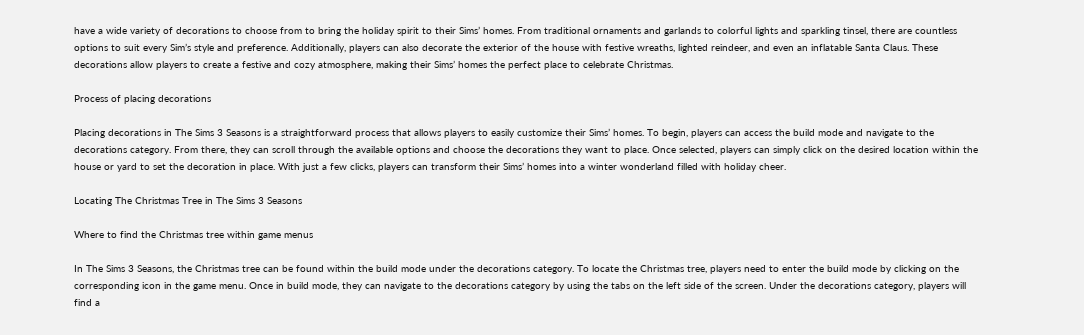have a wide variety of decorations to choose from to bring the holiday spirit to their Sims’ homes. From traditional ornaments and garlands to colorful lights and sparkling tinsel, there are countless options to suit every Sim’s style and preference. Additionally, players can also decorate the exterior of the house with festive wreaths, lighted reindeer, and even an inflatable Santa Claus. These decorations allow players to create a festive and cozy atmosphere, making their Sims’ homes the perfect place to celebrate Christmas.

Process of placing decorations

Placing decorations in The Sims 3 Seasons is a straightforward process that allows players to easily customize their Sims’ homes. To begin, players can access the build mode and navigate to the decorations category. From there, they can scroll through the available options and choose the decorations they want to place. Once selected, players can simply click on the desired location within the house or yard to set the decoration in place. With just a few clicks, players can transform their Sims’ homes into a winter wonderland filled with holiday cheer.

Locating The Christmas Tree in The Sims 3 Seasons

Where to find the Christmas tree within game menus

In The Sims 3 Seasons, the Christmas tree can be found within the build mode under the decorations category. To locate the Christmas tree, players need to enter the build mode by clicking on the corresponding icon in the game menu. Once in build mode, they can navigate to the decorations category by using the tabs on the left side of the screen. Under the decorations category, players will find a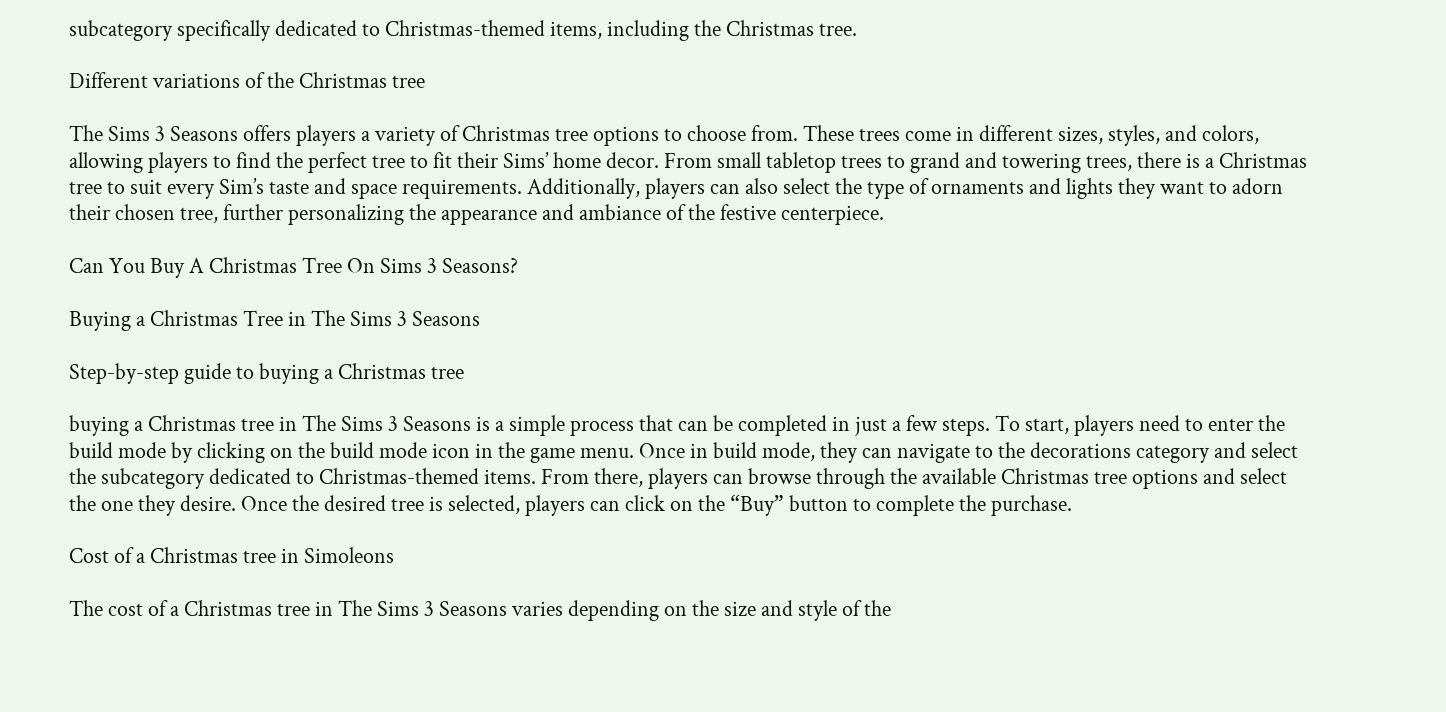subcategory specifically dedicated to Christmas-themed items, including the Christmas tree.

Different variations of the Christmas tree

The Sims 3 Seasons offers players a variety of Christmas tree options to choose from. These trees come in different sizes, styles, and colors, allowing players to find the perfect tree to fit their Sims’ home decor. From small tabletop trees to grand and towering trees, there is a Christmas tree to suit every Sim’s taste and space requirements. Additionally, players can also select the type of ornaments and lights they want to adorn their chosen tree, further personalizing the appearance and ambiance of the festive centerpiece.

Can You Buy A Christmas Tree On Sims 3 Seasons?

Buying a Christmas Tree in The Sims 3 Seasons

Step-by-step guide to buying a Christmas tree

buying a Christmas tree in The Sims 3 Seasons is a simple process that can be completed in just a few steps. To start, players need to enter the build mode by clicking on the build mode icon in the game menu. Once in build mode, they can navigate to the decorations category and select the subcategory dedicated to Christmas-themed items. From there, players can browse through the available Christmas tree options and select the one they desire. Once the desired tree is selected, players can click on the “Buy” button to complete the purchase.

Cost of a Christmas tree in Simoleons

The cost of a Christmas tree in The Sims 3 Seasons varies depending on the size and style of the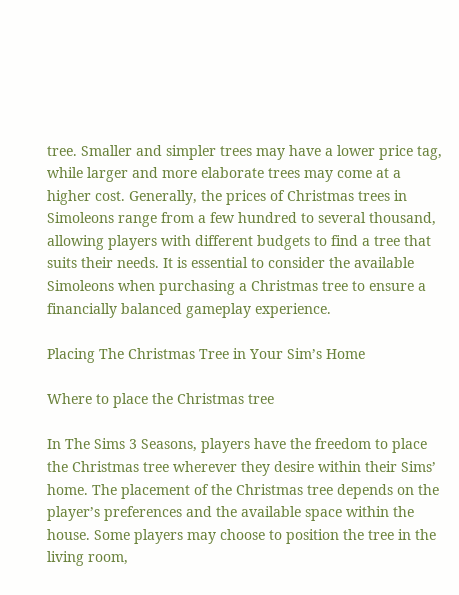tree. Smaller and simpler trees may have a lower price tag, while larger and more elaborate trees may come at a higher cost. Generally, the prices of Christmas trees in Simoleons range from a few hundred to several thousand, allowing players with different budgets to find a tree that suits their needs. It is essential to consider the available Simoleons when purchasing a Christmas tree to ensure a financially balanced gameplay experience.

Placing The Christmas Tree in Your Sim’s Home

Where to place the Christmas tree

In The Sims 3 Seasons, players have the freedom to place the Christmas tree wherever they desire within their Sims’ home. The placement of the Christmas tree depends on the player’s preferences and the available space within the house. Some players may choose to position the tree in the living room,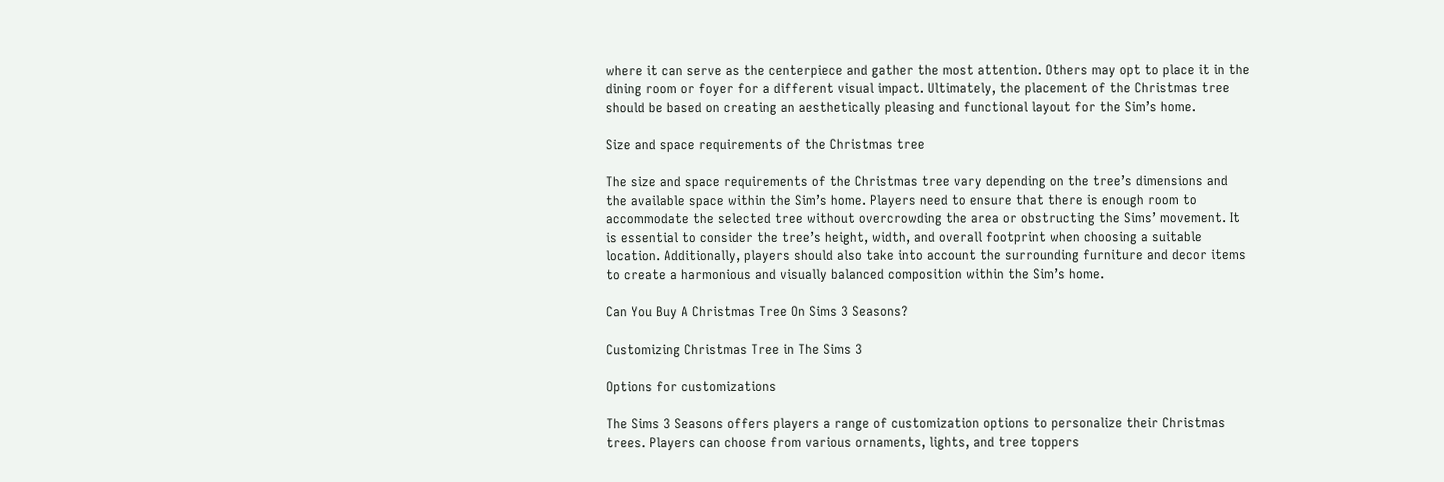where it can serve as the centerpiece and gather the most attention. Others may opt to place it in the dining room or foyer for a different visual impact. Ultimately, the placement of the Christmas tree should be based on creating an aesthetically pleasing and functional layout for the Sim’s home.

Size and space requirements of the Christmas tree

The size and space requirements of the Christmas tree vary depending on the tree’s dimensions and the available space within the Sim’s home. Players need to ensure that there is enough room to accommodate the selected tree without overcrowding the area or obstructing the Sims’ movement. It is essential to consider the tree’s height, width, and overall footprint when choosing a suitable location. Additionally, players should also take into account the surrounding furniture and decor items to create a harmonious and visually balanced composition within the Sim’s home.

Can You Buy A Christmas Tree On Sims 3 Seasons?

Customizing Christmas Tree in The Sims 3

Options for customizations

The Sims 3 Seasons offers players a range of customization options to personalize their Christmas trees. Players can choose from various ornaments, lights, and tree toppers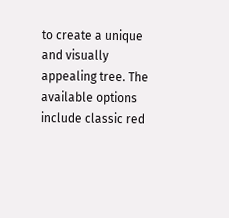to create a unique and visually appealing tree. The available options include classic red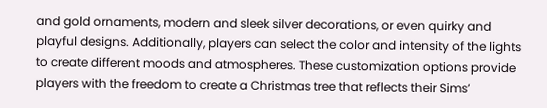and gold ornaments, modern and sleek silver decorations, or even quirky and playful designs. Additionally, players can select the color and intensity of the lights to create different moods and atmospheres. These customization options provide players with the freedom to create a Christmas tree that reflects their Sims’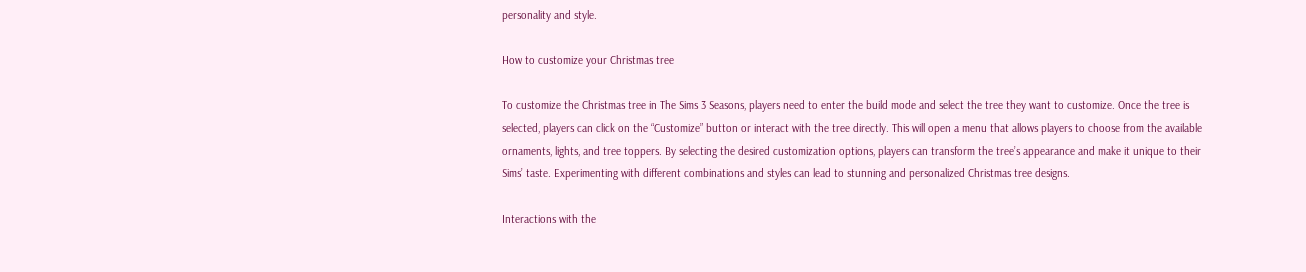personality and style.

How to customize your Christmas tree

To customize the Christmas tree in The Sims 3 Seasons, players need to enter the build mode and select the tree they want to customize. Once the tree is selected, players can click on the “Customize” button or interact with the tree directly. This will open a menu that allows players to choose from the available ornaments, lights, and tree toppers. By selecting the desired customization options, players can transform the tree’s appearance and make it unique to their Sims’ taste. Experimenting with different combinations and styles can lead to stunning and personalized Christmas tree designs.

Interactions with the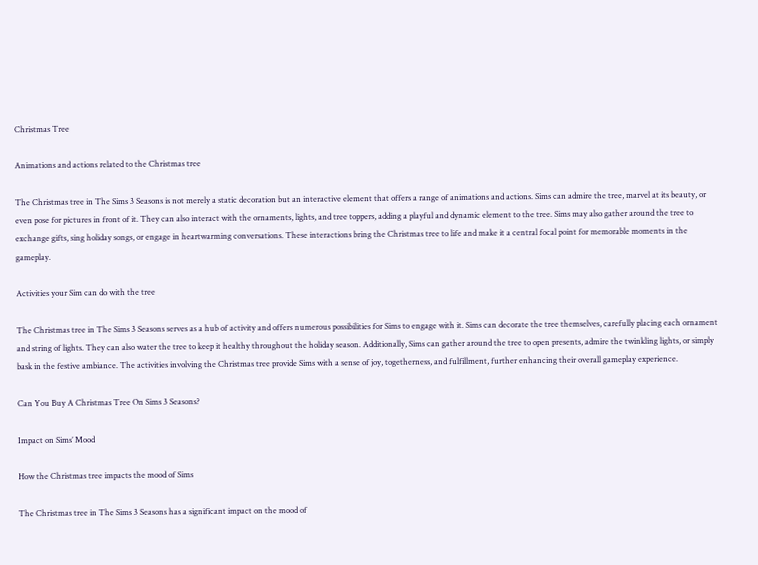Christmas Tree

Animations and actions related to the Christmas tree

The Christmas tree in The Sims 3 Seasons is not merely a static decoration but an interactive element that offers a range of animations and actions. Sims can admire the tree, marvel at its beauty, or even pose for pictures in front of it. They can also interact with the ornaments, lights, and tree toppers, adding a playful and dynamic element to the tree. Sims may also gather around the tree to exchange gifts, sing holiday songs, or engage in heartwarming conversations. These interactions bring the Christmas tree to life and make it a central focal point for memorable moments in the gameplay.

Activities your Sim can do with the tree

The Christmas tree in The Sims 3 Seasons serves as a hub of activity and offers numerous possibilities for Sims to engage with it. Sims can decorate the tree themselves, carefully placing each ornament and string of lights. They can also water the tree to keep it healthy throughout the holiday season. Additionally, Sims can gather around the tree to open presents, admire the twinkling lights, or simply bask in the festive ambiance. The activities involving the Christmas tree provide Sims with a sense of joy, togetherness, and fulfillment, further enhancing their overall gameplay experience.

Can You Buy A Christmas Tree On Sims 3 Seasons?

Impact on Sims’ Mood

How the Christmas tree impacts the mood of Sims

The Christmas tree in The Sims 3 Seasons has a significant impact on the mood of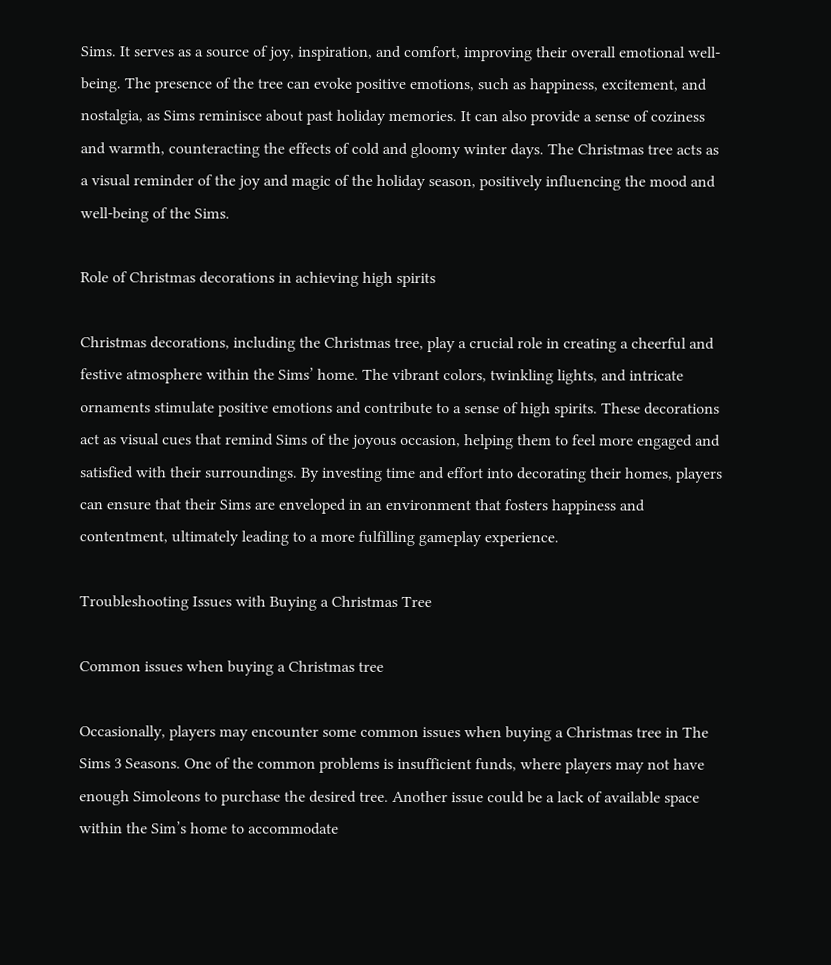Sims. It serves as a source of joy, inspiration, and comfort, improving their overall emotional well-being. The presence of the tree can evoke positive emotions, such as happiness, excitement, and nostalgia, as Sims reminisce about past holiday memories. It can also provide a sense of coziness and warmth, counteracting the effects of cold and gloomy winter days. The Christmas tree acts as a visual reminder of the joy and magic of the holiday season, positively influencing the mood and well-being of the Sims.

Role of Christmas decorations in achieving high spirits

Christmas decorations, including the Christmas tree, play a crucial role in creating a cheerful and festive atmosphere within the Sims’ home. The vibrant colors, twinkling lights, and intricate ornaments stimulate positive emotions and contribute to a sense of high spirits. These decorations act as visual cues that remind Sims of the joyous occasion, helping them to feel more engaged and satisfied with their surroundings. By investing time and effort into decorating their homes, players can ensure that their Sims are enveloped in an environment that fosters happiness and contentment, ultimately leading to a more fulfilling gameplay experience.

Troubleshooting Issues with Buying a Christmas Tree

Common issues when buying a Christmas tree

Occasionally, players may encounter some common issues when buying a Christmas tree in The Sims 3 Seasons. One of the common problems is insufficient funds, where players may not have enough Simoleons to purchase the desired tree. Another issue could be a lack of available space within the Sim’s home to accommodate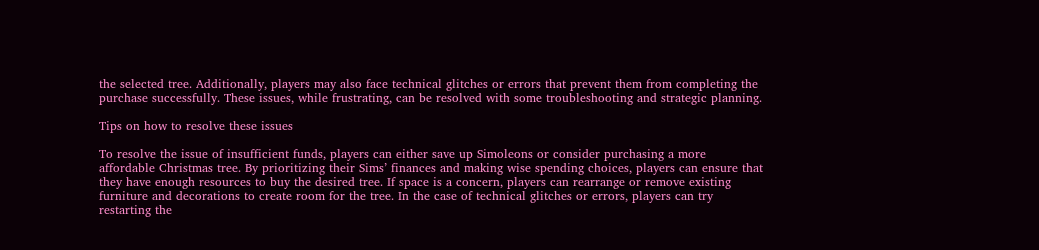the selected tree. Additionally, players may also face technical glitches or errors that prevent them from completing the purchase successfully. These issues, while frustrating, can be resolved with some troubleshooting and strategic planning.

Tips on how to resolve these issues

To resolve the issue of insufficient funds, players can either save up Simoleons or consider purchasing a more affordable Christmas tree. By prioritizing their Sims’ finances and making wise spending choices, players can ensure that they have enough resources to buy the desired tree. If space is a concern, players can rearrange or remove existing furniture and decorations to create room for the tree. In the case of technical glitches or errors, players can try restarting the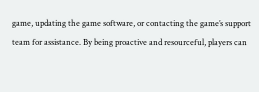game, updating the game software, or contacting the game’s support team for assistance. By being proactive and resourceful, players can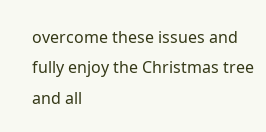overcome these issues and fully enjoy the Christmas tree and all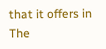that it offers in The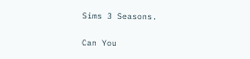Sims 3 Seasons.

Can You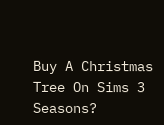Buy A Christmas Tree On Sims 3 Seasons?